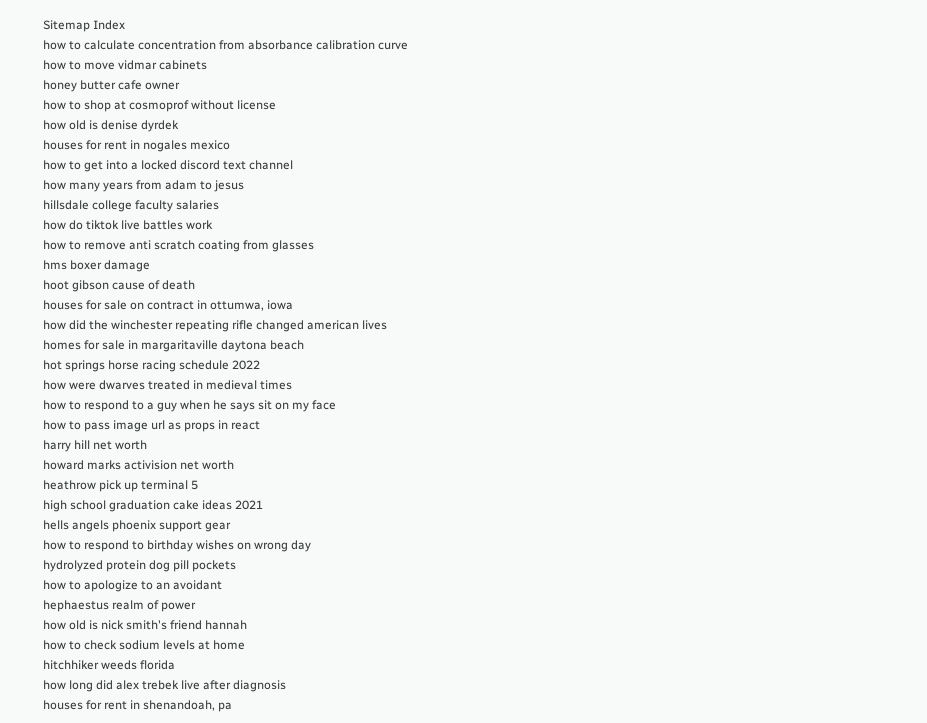Sitemap Index
how to calculate concentration from absorbance calibration curve
how to move vidmar cabinets
honey butter cafe owner
how to shop at cosmoprof without license
how old is denise dyrdek
houses for rent in nogales mexico
how to get into a locked discord text channel
how many years from adam to jesus
hillsdale college faculty salaries
how do tiktok live battles work
how to remove anti scratch coating from glasses
hms boxer damage
hoot gibson cause of death
houses for sale on contract in ottumwa, iowa
how did the winchester repeating rifle changed american lives
homes for sale in margaritaville daytona beach
hot springs horse racing schedule 2022
how were dwarves treated in medieval times
how to respond to a guy when he says sit on my face
how to pass image url as props in react
harry hill net worth
howard marks activision net worth
heathrow pick up terminal 5
high school graduation cake ideas 2021
hells angels phoenix support gear
how to respond to birthday wishes on wrong day
hydrolyzed protein dog pill pockets
how to apologize to an avoidant
hephaestus realm of power
how old is nick smith's friend hannah
how to check sodium levels at home
hitchhiker weeds florida
how long did alex trebek live after diagnosis
houses for rent in shenandoah, pa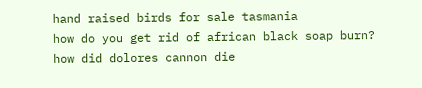hand raised birds for sale tasmania
how do you get rid of african black soap burn?
how did dolores cannon die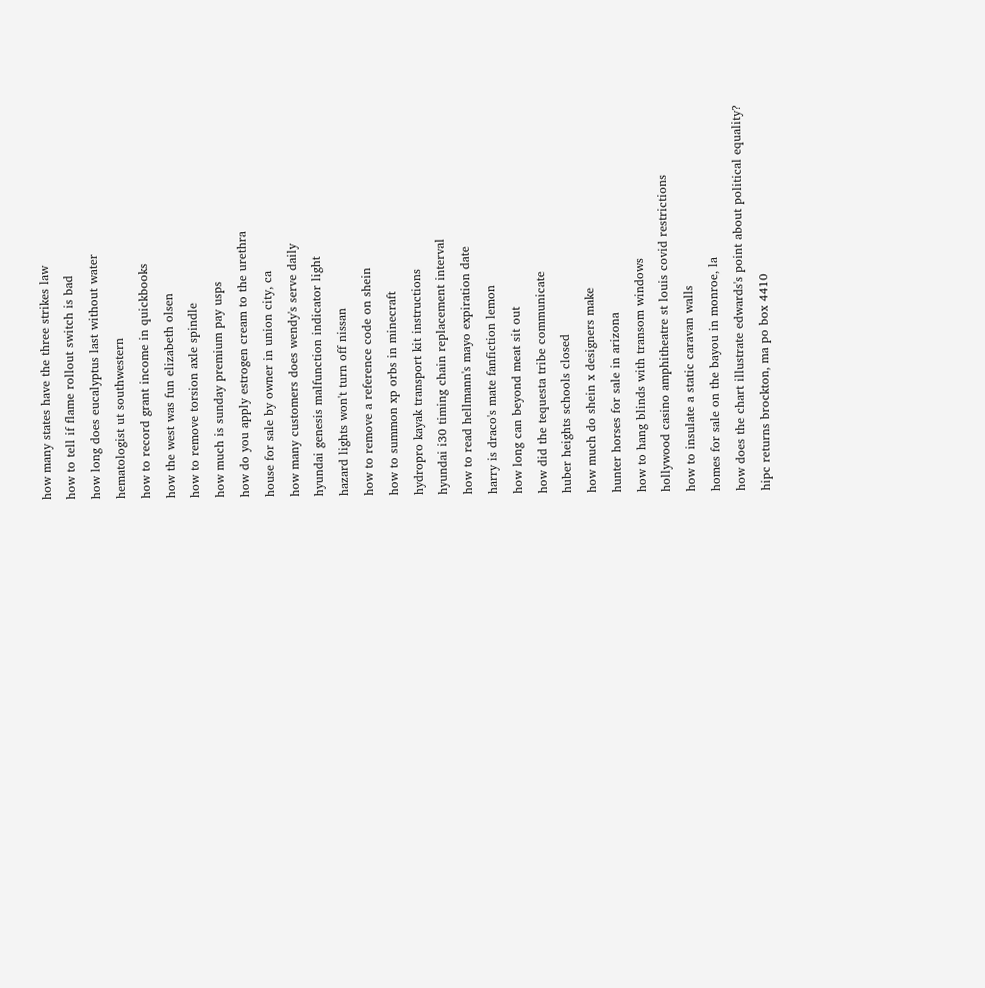how many states have the three strikes law
how to tell if flame rollout switch is bad
how long does eucalyptus last without water
hematologist ut southwestern
how to record grant income in quickbooks
how the west was fun elizabeth olsen
how to remove torsion axle spindle
how much is sunday premium pay usps
how do you apply estrogen cream to the urethra
house for sale by owner in union city, ca
how many customers does wendy's serve daily
hyundai genesis malfunction indicator light
hazard lights won't turn off nissan
how to remove a reference code on shein
how to summon xp orbs in minecraft
hydropro kayak transport kit instructions
hyundai i30 timing chain replacement interval
how to read hellmann's mayo expiration date
harry is draco's mate fanfiction lemon
how long can beyond meat sit out
how did the tequesta tribe communicate
huber heights schools closed
how much do shein x designers make
hunter horses for sale in arizona
how to hang blinds with transom windows
hollywood casino amphitheatre st louis covid restrictions
how to insulate a static caravan walls
homes for sale on the bayou in monroe, la
how does the chart illustrate edwards's point about political equality?
hipc returns brockton, ma po box 4410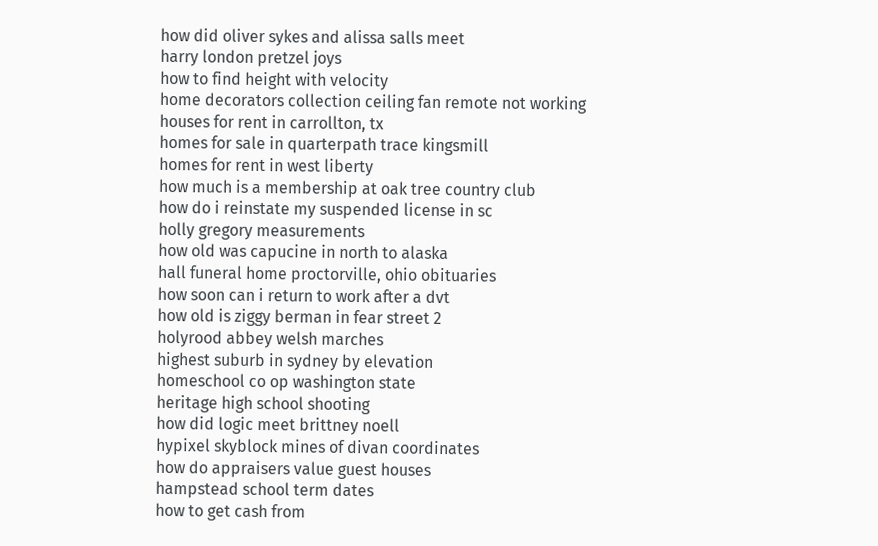how did oliver sykes and alissa salls meet
harry london pretzel joys
how to find height with velocity
home decorators collection ceiling fan remote not working
houses for rent in carrollton, tx
homes for sale in quarterpath trace kingsmill
homes for rent in west liberty
how much is a membership at oak tree country club
how do i reinstate my suspended license in sc
holly gregory measurements
how old was capucine in north to alaska
hall funeral home proctorville, ohio obituaries
how soon can i return to work after a dvt
how old is ziggy berman in fear street 2
holyrood abbey welsh marches
highest suburb in sydney by elevation
homeschool co op washington state
heritage high school shooting
how did logic meet brittney noell
hypixel skyblock mines of divan coordinates
how do appraisers value guest houses
hampstead school term dates
how to get cash from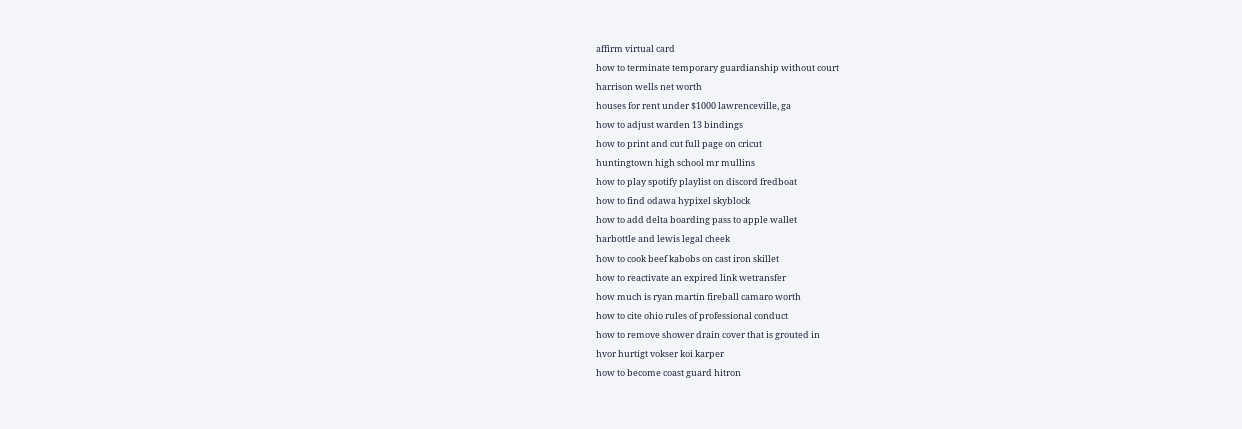affirm virtual card
how to terminate temporary guardianship without court
harrison wells net worth
houses for rent under $1000 lawrenceville, ga
how to adjust warden 13 bindings
how to print and cut full page on cricut
huntingtown high school mr mullins
how to play spotify playlist on discord fredboat
how to find odawa hypixel skyblock
how to add delta boarding pass to apple wallet
harbottle and lewis legal cheek
how to cook beef kabobs on cast iron skillet
how to reactivate an expired link wetransfer
how much is ryan martin fireball camaro worth
how to cite ohio rules of professional conduct
how to remove shower drain cover that is grouted in
hvor hurtigt vokser koi karper
how to become coast guard hitron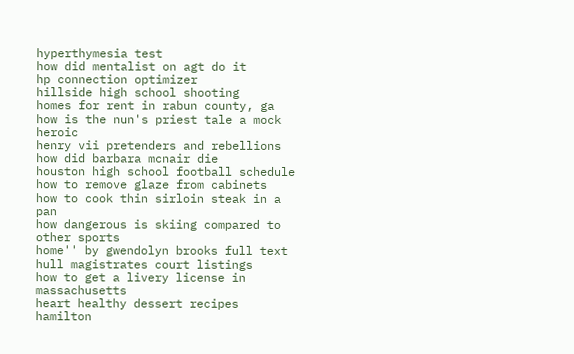hyperthymesia test
how did mentalist on agt do it
hp connection optimizer
hillside high school shooting
homes for rent in rabun county, ga
how is the nun's priest tale a mock heroic
henry vii pretenders and rebellions
how did barbara mcnair die
houston high school football schedule
how to remove glaze from cabinets
how to cook thin sirloin steak in a pan
how dangerous is skiing compared to other sports
home'' by gwendolyn brooks full text
hull magistrates court listings
how to get a livery license in massachusetts
heart healthy dessert recipes
hamilton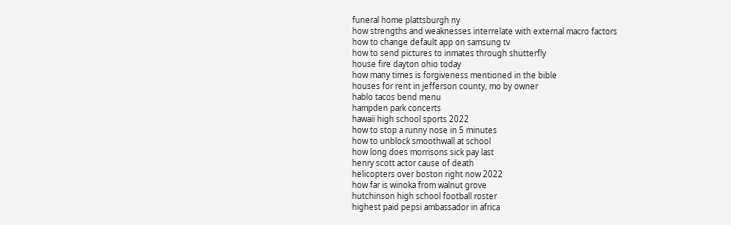funeral home plattsburgh ny
how strengths and weaknesses interrelate with external macro factors
how to change default app on samsung tv
how to send pictures to inmates through shutterfly
house fire dayton ohio today
how many times is forgiveness mentioned in the bible
houses for rent in jefferson county, mo by owner
hablo tacos bend menu
hampden park concerts
hawaii high school sports 2022
how to stop a runny nose in 5 minutes
how to unblock smoothwall at school
how long does morrisons sick pay last
henry scott actor cause of death
helicopters over boston right now 2022
how far is winoka from walnut grove
hutchinson high school football roster
highest paid pepsi ambassador in africa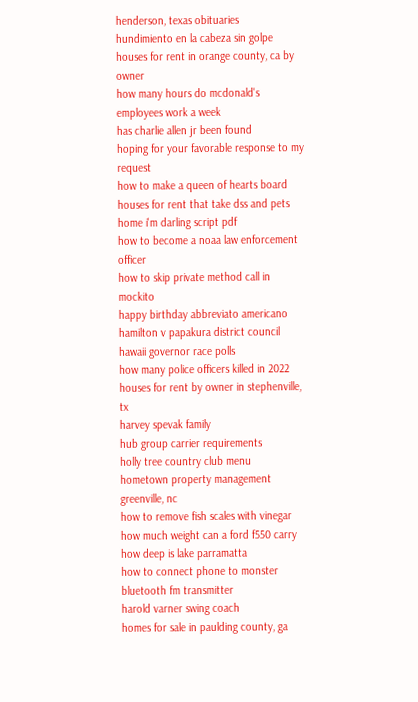henderson, texas obituaries
hundimiento en la cabeza sin golpe
houses for rent in orange county, ca by owner
how many hours do mcdonald's employees work a week
has charlie allen jr been found
hoping for your favorable response to my request
how to make a queen of hearts board
houses for rent that take dss and pets
home i'm darling script pdf
how to become a noaa law enforcement officer
how to skip private method call in mockito
happy birthday abbreviato americano
hamilton v papakura district council
hawaii governor race polls
how many police officers killed in 2022
houses for rent by owner in stephenville, tx
harvey spevak family
hub group carrier requirements
holly tree country club menu
hometown property management greenville, nc
how to remove fish scales with vinegar
how much weight can a ford f550 carry
how deep is lake parramatta
how to connect phone to monster bluetooth fm transmitter
harold varner swing coach
homes for sale in paulding county, ga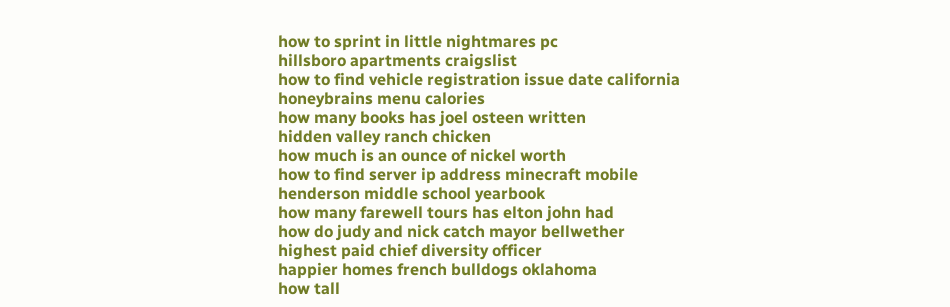how to sprint in little nightmares pc
hillsboro apartments craigslist
how to find vehicle registration issue date california
honeybrains menu calories
how many books has joel osteen written
hidden valley ranch chicken
how much is an ounce of nickel worth
how to find server ip address minecraft mobile
henderson middle school yearbook
how many farewell tours has elton john had
how do judy and nick catch mayor bellwether
highest paid chief diversity officer
happier homes french bulldogs oklahoma
how tall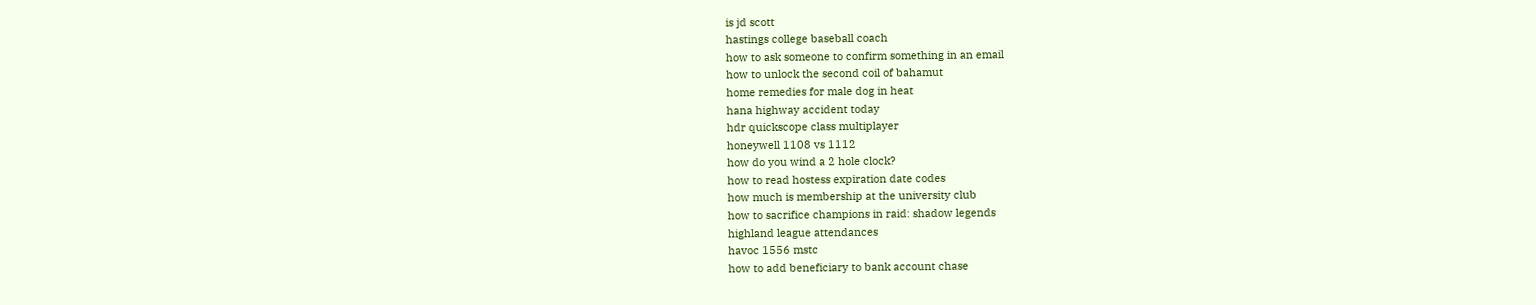is jd scott
hastings college baseball coach
how to ask someone to confirm something in an email
how to unlock the second coil of bahamut
home remedies for male dog in heat
hana highway accident today
hdr quickscope class multiplayer
honeywell 1108 vs 1112
how do you wind a 2 hole clock?
how to read hostess expiration date codes
how much is membership at the university club
how to sacrifice champions in raid: shadow legends
highland league attendances
havoc 1556 mstc
how to add beneficiary to bank account chase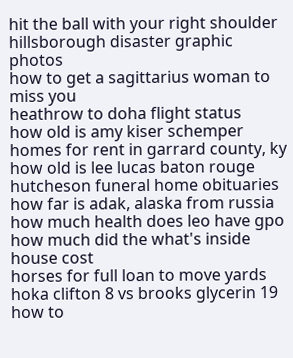hit the ball with your right shoulder
hillsborough disaster graphic photos
how to get a sagittarius woman to miss you
heathrow to doha flight status
how old is amy kiser schemper
homes for rent in garrard county, ky
how old is lee lucas baton rouge
hutcheson funeral home obituaries
how far is adak, alaska from russia
how much health does leo have gpo
how much did the what's inside house cost
horses for full loan to move yards
hoka clifton 8 vs brooks glycerin 19
how to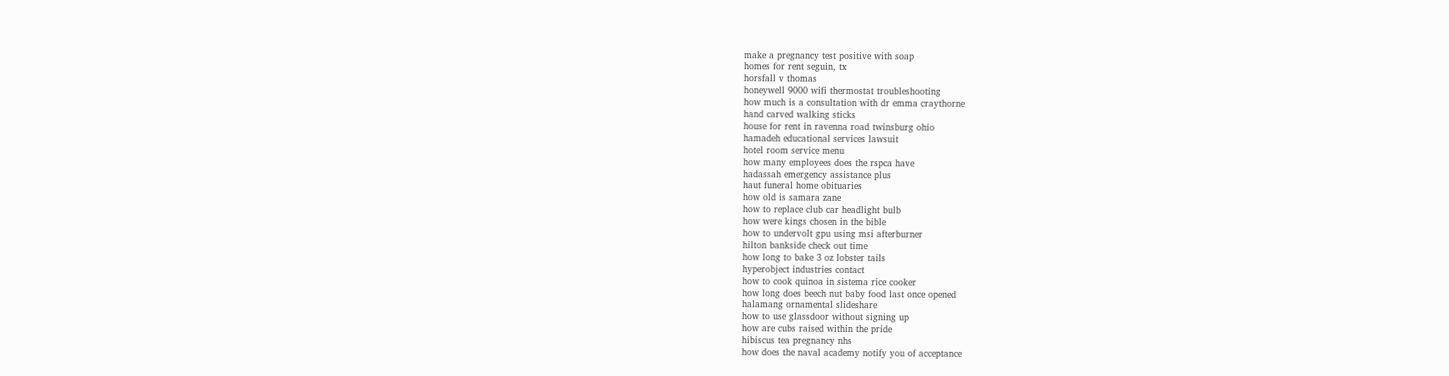make a pregnancy test positive with soap
homes for rent seguin, tx
horsfall v thomas
honeywell 9000 wifi thermostat troubleshooting
how much is a consultation with dr emma craythorne
hand carved walking sticks
house for rent in ravenna road twinsburg ohio
hamadeh educational services lawsuit
hotel room service menu
how many employees does the rspca have
hadassah emergency assistance plus
haut funeral home obituaries
how old is samara zane
how to replace club car headlight bulb
how were kings chosen in the bible
how to undervolt gpu using msi afterburner
hilton bankside check out time
how long to bake 3 oz lobster tails
hyperobject industries contact
how to cook quinoa in sistema rice cooker
how long does beech nut baby food last once opened
halamang ornamental slideshare
how to use glassdoor without signing up
how are cubs raised within the pride
hibiscus tea pregnancy nhs
how does the naval academy notify you of acceptance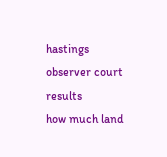hastings observer court results
how much land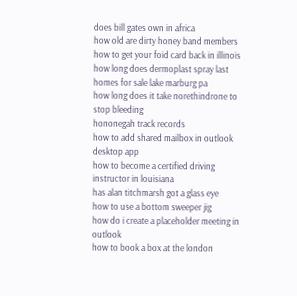does bill gates own in africa
how old are dirty honey band members
how to get your foid card back in illinois
how long does dermoplast spray last
homes for sale lake marburg pa
how long does it take norethindrone to stop bleeding
hononegah track records
how to add shared mailbox in outlook desktop app
how to become a certified driving instructor in louisiana
has alan titchmarsh got a glass eye
how to use a bottom sweeper jig
how do i create a placeholder meeting in outlook
how to book a box at the london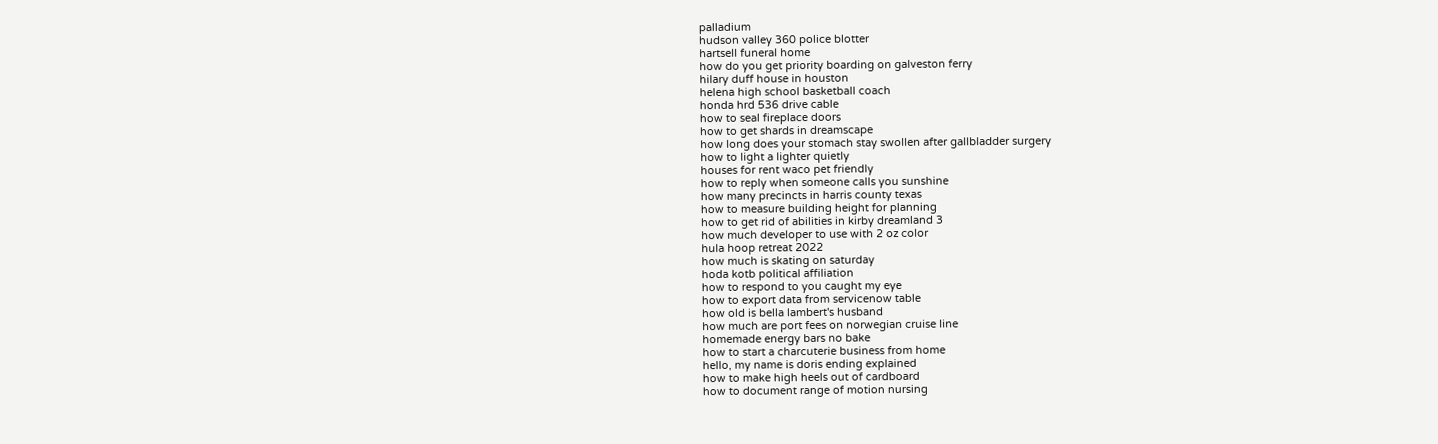palladium
hudson valley 360 police blotter
hartsell funeral home
how do you get priority boarding on galveston ferry
hilary duff house in houston
helena high school basketball coach
honda hrd 536 drive cable
how to seal fireplace doors
how to get shards in dreamscape
how long does your stomach stay swollen after gallbladder surgery
how to light a lighter quietly
houses for rent waco pet friendly
how to reply when someone calls you sunshine
how many precincts in harris county texas
how to measure building height for planning
how to get rid of abilities in kirby dreamland 3
how much developer to use with 2 oz color
hula hoop retreat 2022
how much is skating on saturday
hoda kotb political affiliation
how to respond to you caught my eye
how to export data from servicenow table
how old is bella lambert's husband
how much are port fees on norwegian cruise line
homemade energy bars no bake
how to start a charcuterie business from home
hello, my name is doris ending explained
how to make high heels out of cardboard
how to document range of motion nursing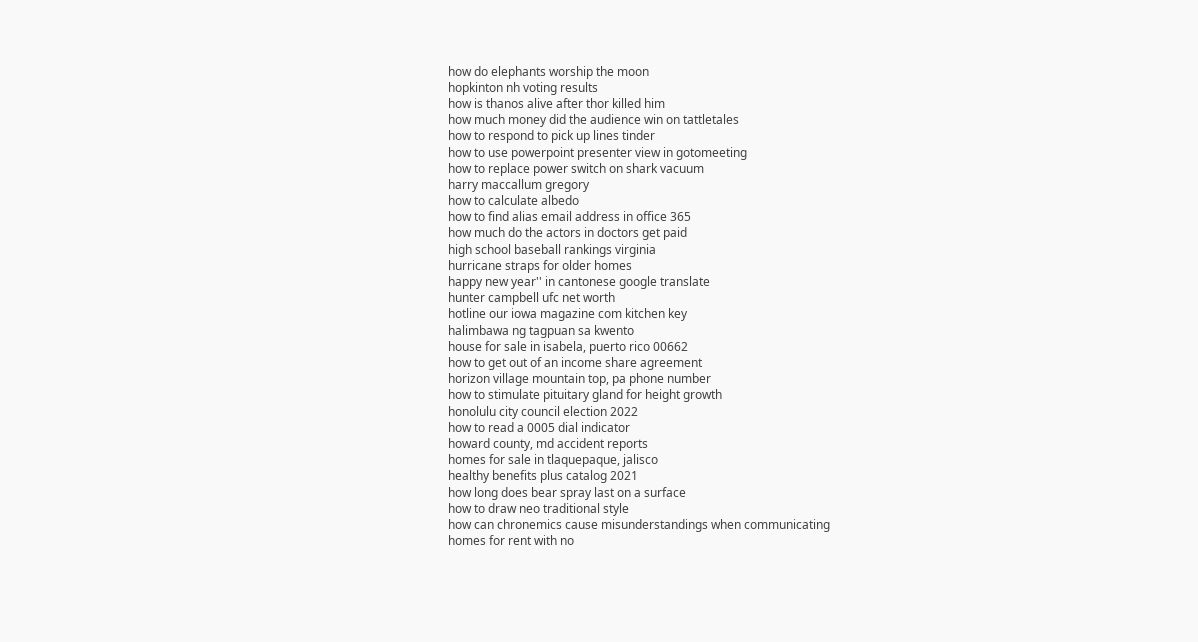how do elephants worship the moon
hopkinton nh voting results
how is thanos alive after thor killed him
how much money did the audience win on tattletales
how to respond to pick up lines tinder
how to use powerpoint presenter view in gotomeeting
how to replace power switch on shark vacuum
harry maccallum gregory
how to calculate albedo
how to find alias email address in office 365
how much do the actors in doctors get paid
high school baseball rankings virginia
hurricane straps for older homes
happy new year'' in cantonese google translate
hunter campbell ufc net worth
hotline our iowa magazine com kitchen key
halimbawa ng tagpuan sa kwento
house for sale in isabela, puerto rico 00662
how to get out of an income share agreement
horizon village mountain top, pa phone number
how to stimulate pituitary gland for height growth
honolulu city council election 2022
how to read a 0005 dial indicator
howard county, md accident reports
homes for sale in tlaquepaque, jalisco
healthy benefits plus catalog 2021
how long does bear spray last on a surface
how to draw neo traditional style
how can chronemics cause misunderstandings when communicating
homes for rent with no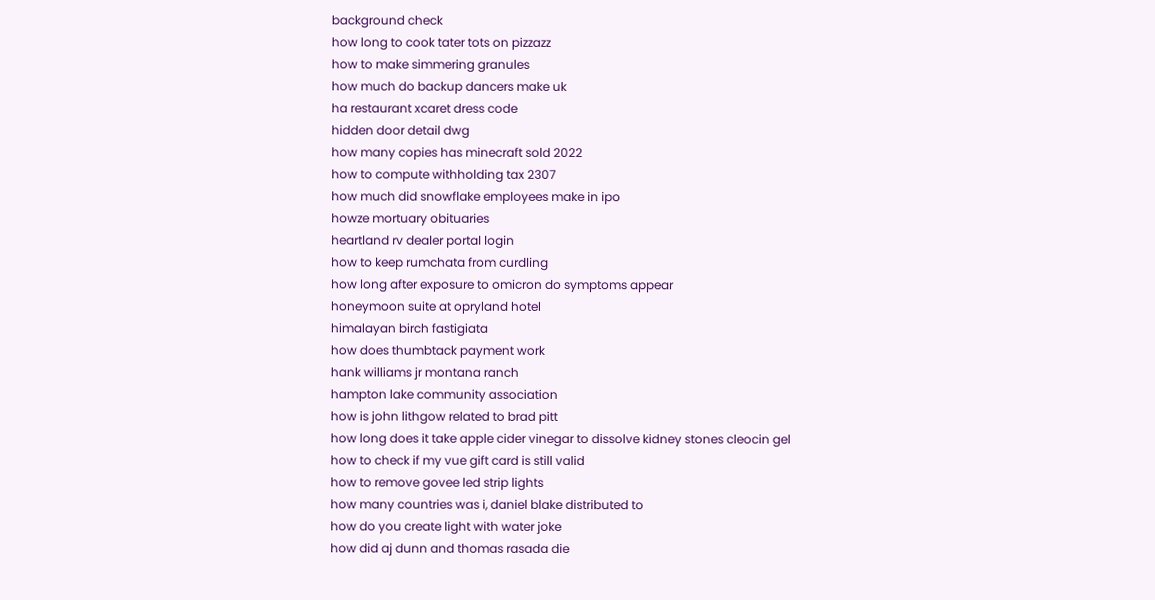background check
how long to cook tater tots on pizzazz
how to make simmering granules
how much do backup dancers make uk
ha restaurant xcaret dress code
hidden door detail dwg
how many copies has minecraft sold 2022
how to compute withholding tax 2307
how much did snowflake employees make in ipo
howze mortuary obituaries
heartland rv dealer portal login
how to keep rumchata from curdling
how long after exposure to omicron do symptoms appear
honeymoon suite at opryland hotel
himalayan birch fastigiata
how does thumbtack payment work
hank williams jr montana ranch
hampton lake community association
how is john lithgow related to brad pitt
how long does it take apple cider vinegar to dissolve kidney stones cleocin gel
how to check if my vue gift card is still valid
how to remove govee led strip lights
how many countries was i, daniel blake distributed to
how do you create light with water joke
how did aj dunn and thomas rasada die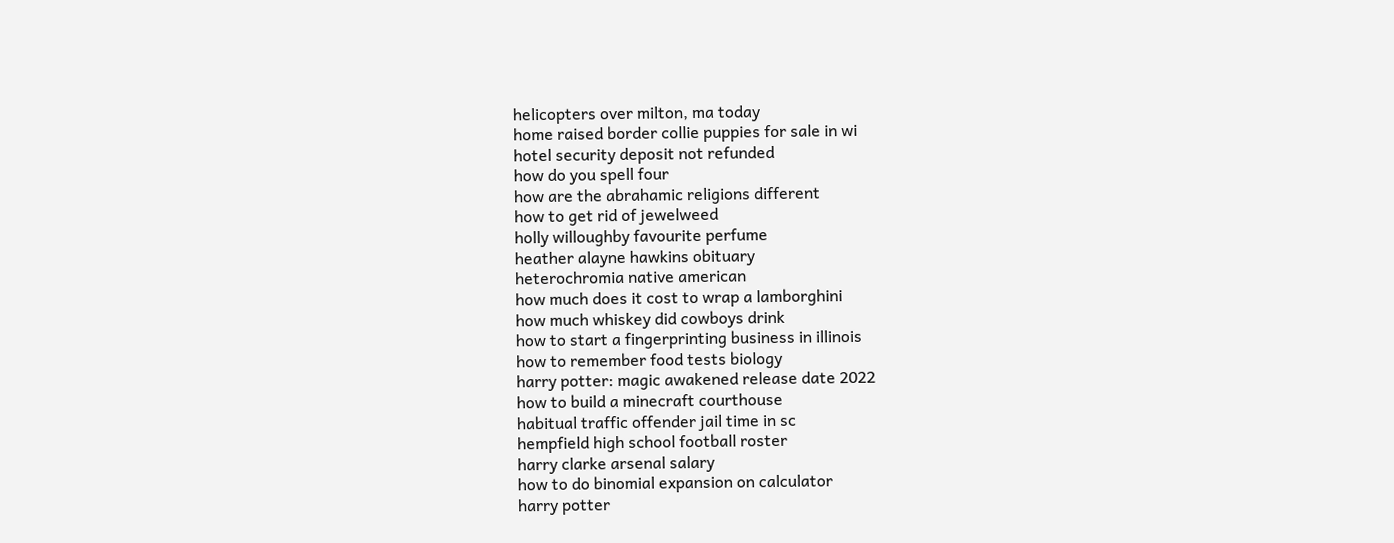helicopters over milton, ma today
home raised border collie puppies for sale in wi
hotel security deposit not refunded
how do you spell four
how are the abrahamic religions different
how to get rid of jewelweed
holly willoughby favourite perfume
heather alayne hawkins obituary
heterochromia native american
how much does it cost to wrap a lamborghini
how much whiskey did cowboys drink
how to start a fingerprinting business in illinois
how to remember food tests biology
harry potter: magic awakened release date 2022
how to build a minecraft courthouse
habitual traffic offender jail time in sc
hempfield high school football roster
harry clarke arsenal salary
how to do binomial expansion on calculator
harry potter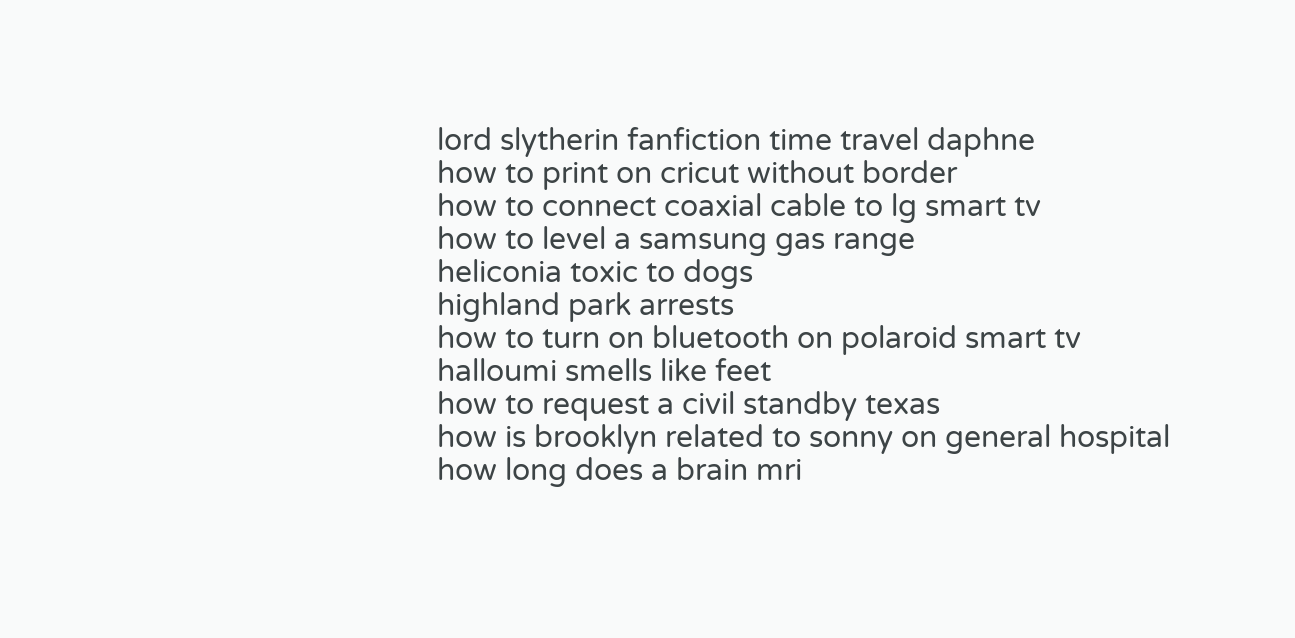lord slytherin fanfiction time travel daphne
how to print on cricut without border
how to connect coaxial cable to lg smart tv
how to level a samsung gas range
heliconia toxic to dogs
highland park arrests
how to turn on bluetooth on polaroid smart tv
halloumi smells like feet
how to request a civil standby texas
how is brooklyn related to sonny on general hospital
how long does a brain mri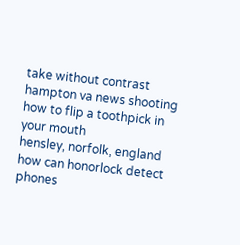take without contrast
hampton va news shooting
how to flip a toothpick in your mouth
hensley, norfolk, england
how can honorlock detect phones